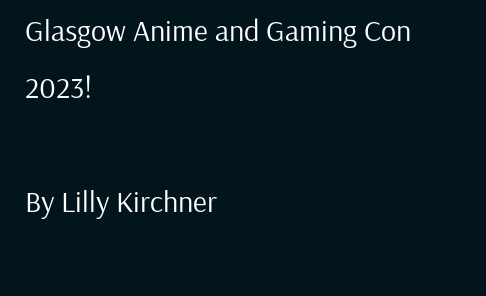Glasgow Anime and Gaming Con 2023!

By Lilly Kirchner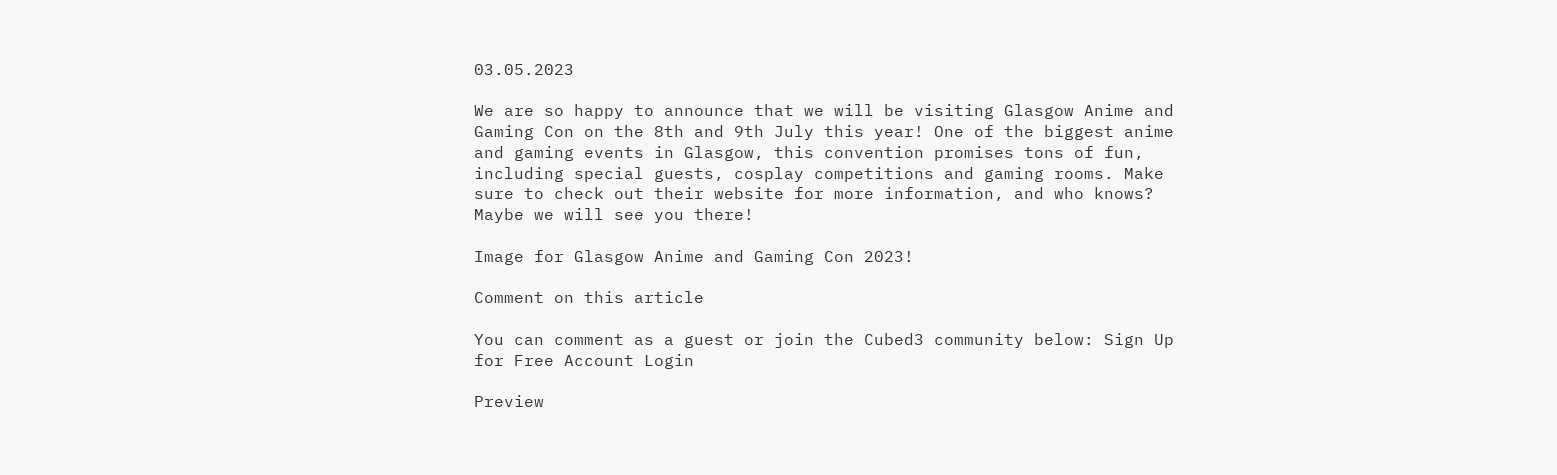03.05.2023

We are so happy to announce that we will be visiting Glasgow Anime and Gaming Con on the 8th and 9th July this year! One of the biggest anime and gaming events in Glasgow, this convention promises tons of fun, including special guests, cosplay competitions and gaming rooms. Make sure to check out their website for more information, and who knows? Maybe we will see you there!

Image for Glasgow Anime and Gaming Con 2023!

Comment on this article

You can comment as a guest or join the Cubed3 community below: Sign Up for Free Account Login

Preview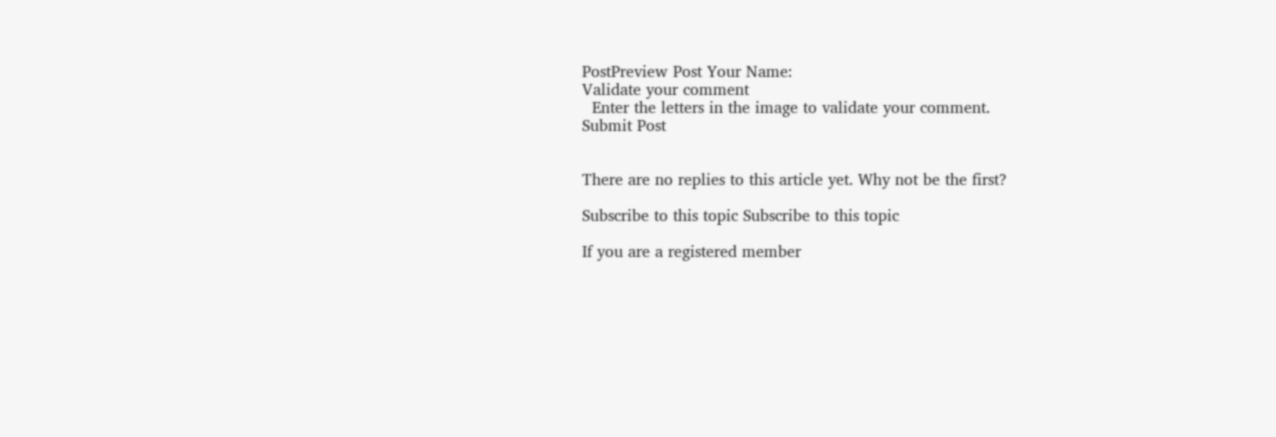PostPreview Post Your Name:
Validate your comment
  Enter the letters in the image to validate your comment.
Submit Post


There are no replies to this article yet. Why not be the first?

Subscribe to this topic Subscribe to this topic

If you are a registered member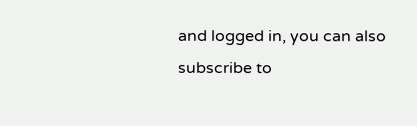and logged in, you can also subscribe to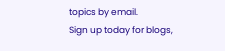topics by email.
Sign up today for blogs,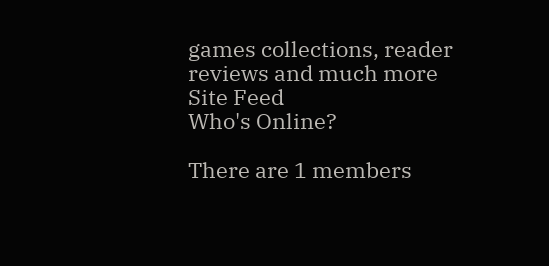games collections, reader reviews and much more
Site Feed
Who's Online?

There are 1 members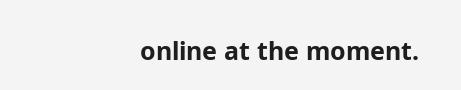online at the moment.